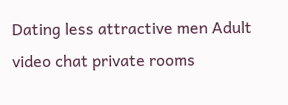Dating less attractive men Adult video chat private rooms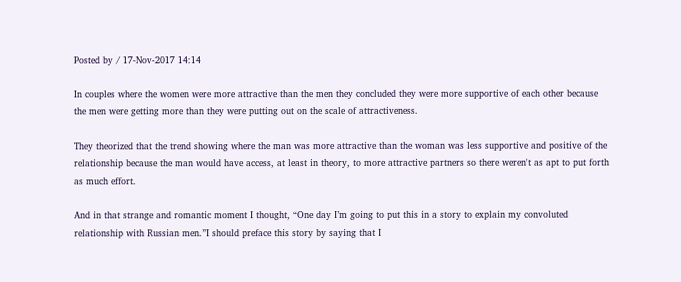Posted by / 17-Nov-2017 14:14

In couples where the women were more attractive than the men they concluded they were more supportive of each other because the men were getting more than they were putting out on the scale of attractiveness.

They theorized that the trend showing where the man was more attractive than the woman was less supportive and positive of the relationship because the man would have access, at least in theory, to more attractive partners so there weren't as apt to put forth as much effort.

And in that strange and romantic moment I thought, “One day I’m going to put this in a story to explain my convoluted relationship with Russian men.”I should preface this story by saying that I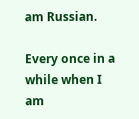am Russian.

Every once in a while when I am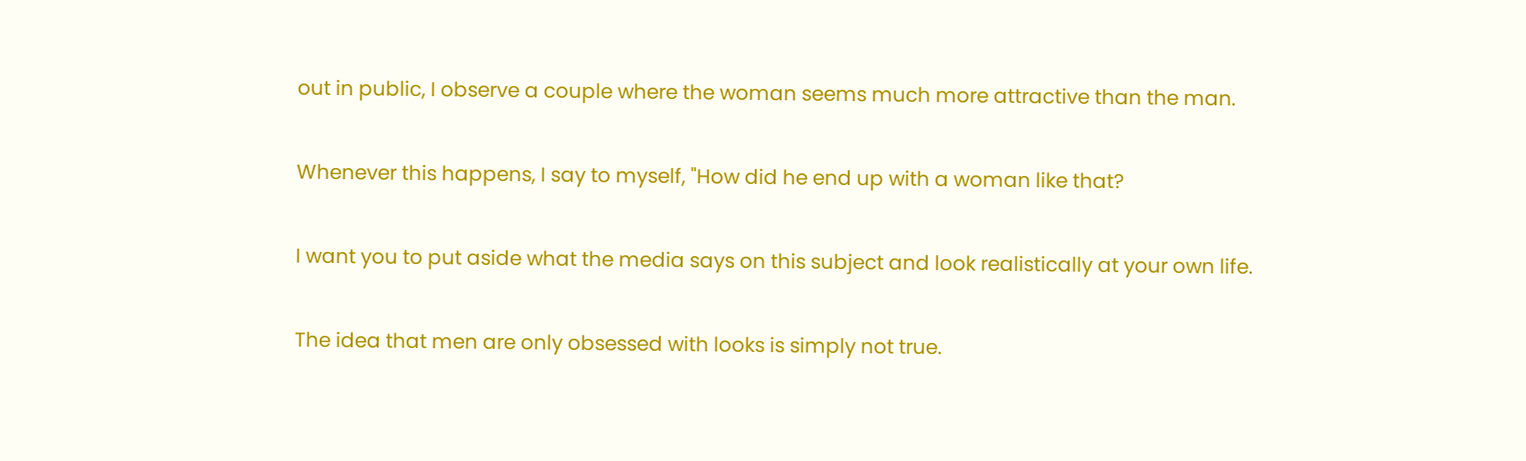out in public, I observe a couple where the woman seems much more attractive than the man.

Whenever this happens, I say to myself, "How did he end up with a woman like that?

I want you to put aside what the media says on this subject and look realistically at your own life.

The idea that men are only obsessed with looks is simply not true.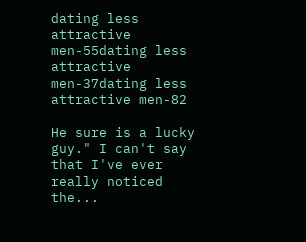dating less attractive men-55dating less attractive men-37dating less attractive men-82

He sure is a lucky guy." I can't say that I've ever really noticed the...